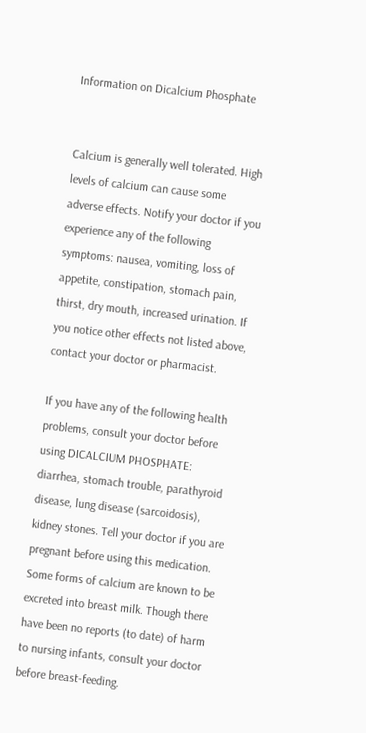Information on Dicalcium Phosphate


Calcium is generally well tolerated. High levels of calcium can cause some adverse effects. Notify your doctor if you experience any of the following symptoms: nausea, vomiting, loss of appetite, constipation, stomach pain, thirst, dry mouth, increased urination. If you notice other effects not listed above, contact your doctor or pharmacist.

If you have any of the following health problems, consult your doctor before using DICALCIUM PHOSPHATE: diarrhea, stomach trouble, parathyroid disease, lung disease (sarcoidosis), kidney stones. Tell your doctor if you are pregnant before using this medication. Some forms of calcium are known to be excreted into breast milk. Though there have been no reports (to date) of harm to nursing infants, consult your doctor before breast-feeding.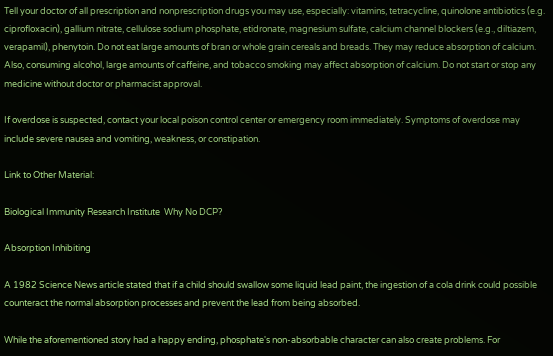Tell your doctor of all prescription and nonprescription drugs you may use, especially: vitamins, tetracycline, quinolone antibiotics (e.g. ciprofloxacin), gallium nitrate, cellulose sodium phosphate, etidronate, magnesium sulfate, calcium channel blockers (e.g., diltiazem, verapamil), phenytoin. Do not eat large amounts of bran or whole grain cereals and breads. They may reduce absorption of calcium. Also, consuming alcohol, large amounts of caffeine, and tobacco smoking may affect absorption of calcium. Do not start or stop any medicine without doctor or pharmacist approval.

If overdose is suspected, contact your local poison control center or emergency room immediately. Symptoms of overdose may include severe nausea and vomiting, weakness, or constipation.

Link to Other Material:

Biological Immunity Research Institute  Why No DCP?

Absorption Inhibiting

A 1982 Science News article stated that if a child should swallow some liquid lead paint, the ingestion of a cola drink could possible counteract the normal absorption processes and prevent the lead from being absorbed.

While the aforementioned story had a happy ending, phosphate's non-absorbable character can also create problems. For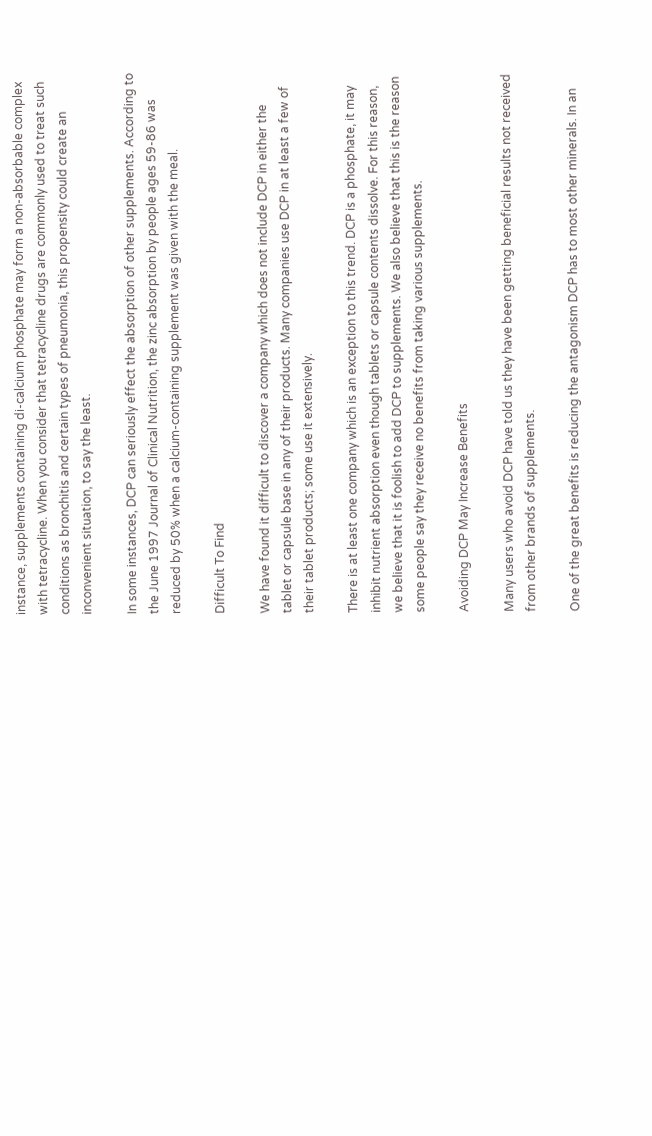instance, supplements containing di-calcium phosphate may form a non-absorbable complex with tetracycline. When you consider that tetracycline drugs are commonly used to treat such conditions as bronchitis and certain types of pneumonia, this propensity could create an inconvenient situation, to say the least.

In some instances, DCP can seriously effect the absorption of other supplements. According to the June 1997 Journal of Clinical Nutrition, the zinc absorption by people ages 59-86 was reduced by 50% when a calcium-containing supplement was given with the meal.

Difficult To Find

We have found it difficult to discover a company which does not include DCP in either the tablet or capsule base in any of their products. Many companies use DCP in at least a few of their tablet products; some use it extensively.

There is at least one company which is an exception to this trend. DCP is a phosphate, it may inhibit nutrient absorption even though tablets or capsule contents dissolve. For this reason, we believe that it is foolish to add DCP to supplements. We also believe that this is the reason some people say they receive no benefits from taking various supplements.

Avoiding DCP May Increase Benefits

Many users who avoid DCP have told us they have been getting beneficial results not received from other brands of supplements.

One of the great benefits is reducing the antagonism DCP has to most other minerals. In an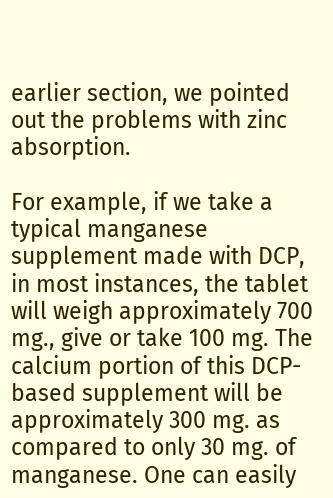earlier section, we pointed out the problems with zinc absorption.

For example, if we take a typical manganese supplement made with DCP, in most instances, the tablet will weigh approximately 700 mg., give or take 100 mg. The calcium portion of this DCP-based supplement will be approximately 300 mg. as compared to only 30 mg. of manganese. One can easily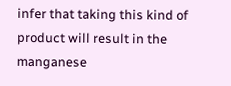infer that taking this kind of product will result in the manganese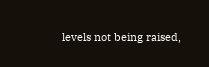levels not being raised,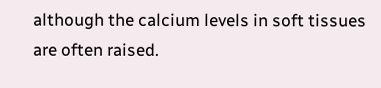although the calcium levels in soft tissues are often raised.